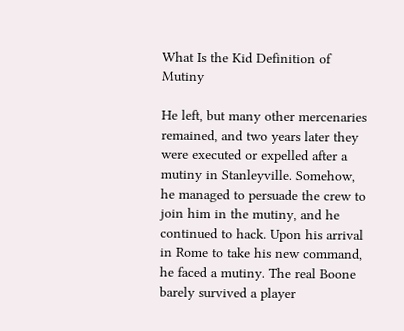What Is the Kid Definition of Mutiny

He left, but many other mercenaries remained, and two years later they were executed or expelled after a mutiny in Stanleyville. Somehow, he managed to persuade the crew to join him in the mutiny, and he continued to hack. Upon his arrival in Rome to take his new command, he faced a mutiny. The real Boone barely survived a player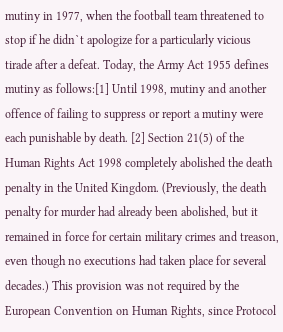mutiny in 1977, when the football team threatened to stop if he didn`t apologize for a particularly vicious tirade after a defeat. Today, the Army Act 1955 defines mutiny as follows:[1] Until 1998, mutiny and another offence of failing to suppress or report a mutiny were each punishable by death. [2] Section 21(5) of the Human Rights Act 1998 completely abolished the death penalty in the United Kingdom. (Previously, the death penalty for murder had already been abolished, but it remained in force for certain military crimes and treason, even though no executions had taken place for several decades.) This provision was not required by the European Convention on Human Rights, since Protocol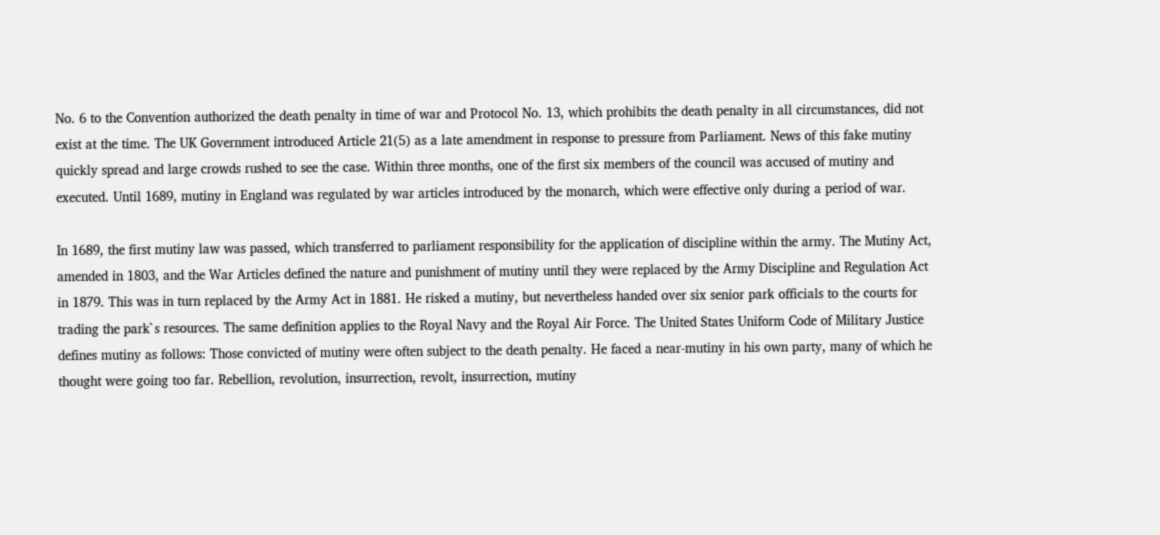No. 6 to the Convention authorized the death penalty in time of war and Protocol No. 13, which prohibits the death penalty in all circumstances, did not exist at the time. The UK Government introduced Article 21(5) as a late amendment in response to pressure from Parliament. News of this fake mutiny quickly spread and large crowds rushed to see the case. Within three months, one of the first six members of the council was accused of mutiny and executed. Until 1689, mutiny in England was regulated by war articles introduced by the monarch, which were effective only during a period of war.

In 1689, the first mutiny law was passed, which transferred to parliament responsibility for the application of discipline within the army. The Mutiny Act, amended in 1803, and the War Articles defined the nature and punishment of mutiny until they were replaced by the Army Discipline and Regulation Act in 1879. This was in turn replaced by the Army Act in 1881. He risked a mutiny, but nevertheless handed over six senior park officials to the courts for trading the park`s resources. The same definition applies to the Royal Navy and the Royal Air Force. The United States Uniform Code of Military Justice defines mutiny as follows: Those convicted of mutiny were often subject to the death penalty. He faced a near-mutiny in his own party, many of which he thought were going too far. Rebellion, revolution, insurrection, revolt, insurrection, mutiny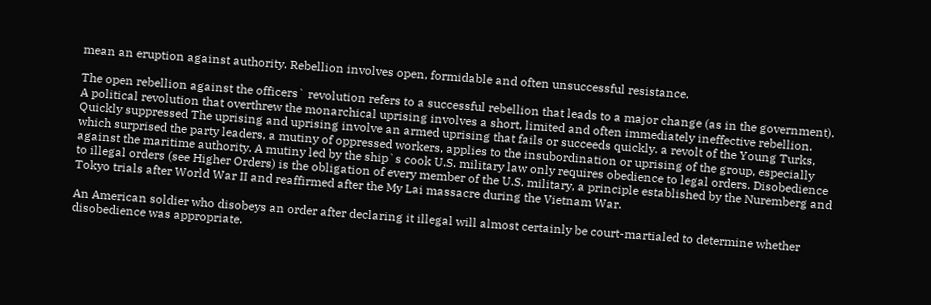mean an eruption against authority. Rebellion involves open, formidable and often unsuccessful resistance.

The open rebellion against the officers` revolution refers to a successful rebellion that leads to a major change (as in the government). A political revolution that overthrew the monarchical uprising involves a short, limited and often immediately ineffective rebellion. Quickly suppressed The uprising and uprising involve an armed uprising that fails or succeeds quickly. a revolt of the Young Turks, which surprised the party leaders, a mutiny of oppressed workers, applies to the insubordination or uprising of the group, especially against the maritime authority. A mutiny led by the ship`s cook U.S. military law only requires obedience to legal orders. Disobedience to illegal orders (see Higher Orders) is the obligation of every member of the U.S. military, a principle established by the Nuremberg and Tokyo trials after World War II and reaffirmed after the My Lai massacre during the Vietnam War.

An American soldier who disobeys an order after declaring it illegal will almost certainly be court-martialed to determine whether disobedience was appropriate.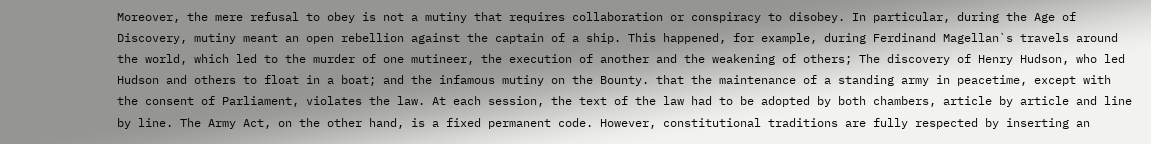Moreover, the mere refusal to obey is not a mutiny that requires collaboration or conspiracy to disobey. In particular, during the Age of Discovery, mutiny meant an open rebellion against the captain of a ship. This happened, for example, during Ferdinand Magellan`s travels around the world, which led to the murder of one mutineer, the execution of another and the weakening of others; The discovery of Henry Hudson, who led Hudson and others to float in a boat; and the infamous mutiny on the Bounty. that the maintenance of a standing army in peacetime, except with the consent of Parliament, violates the law. At each session, the text of the law had to be adopted by both chambers, article by article and line by line. The Army Act, on the other hand, is a fixed permanent code. However, constitutional traditions are fully respected by inserting an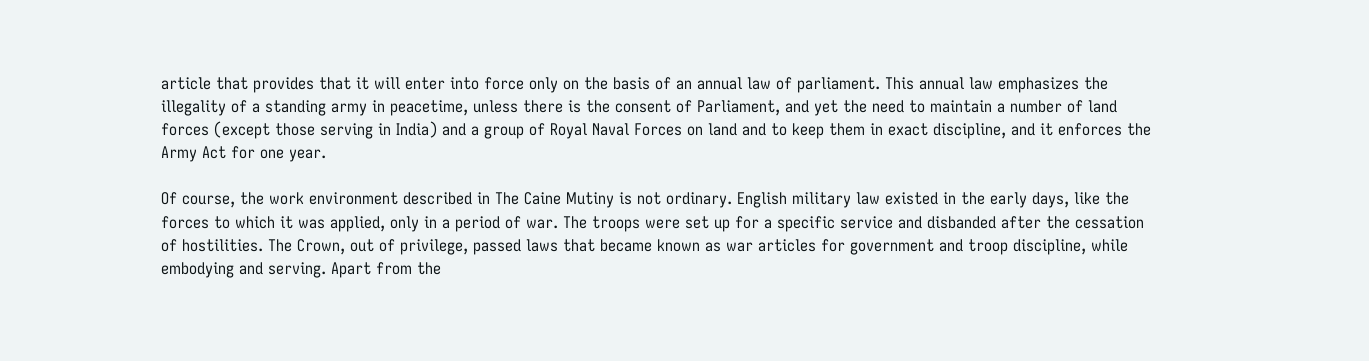article that provides that it will enter into force only on the basis of an annual law of parliament. This annual law emphasizes the illegality of a standing army in peacetime, unless there is the consent of Parliament, and yet the need to maintain a number of land forces (except those serving in India) and a group of Royal Naval Forces on land and to keep them in exact discipline, and it enforces the Army Act for one year.

Of course, the work environment described in The Caine Mutiny is not ordinary. English military law existed in the early days, like the forces to which it was applied, only in a period of war. The troops were set up for a specific service and disbanded after the cessation of hostilities. The Crown, out of privilege, passed laws that became known as war articles for government and troop discipline, while embodying and serving. Apart from the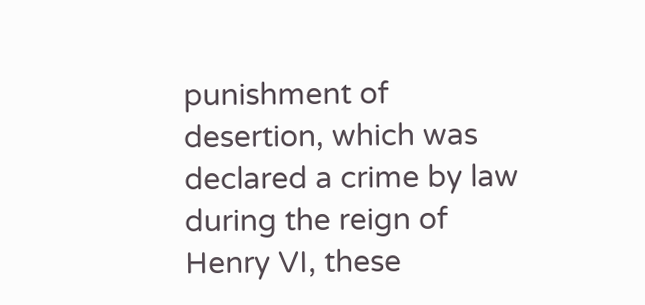punishment of desertion, which was declared a crime by law during the reign of Henry VI, these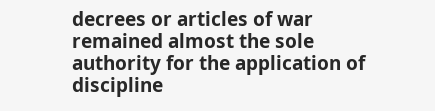decrees or articles of war remained almost the sole authority for the application of discipline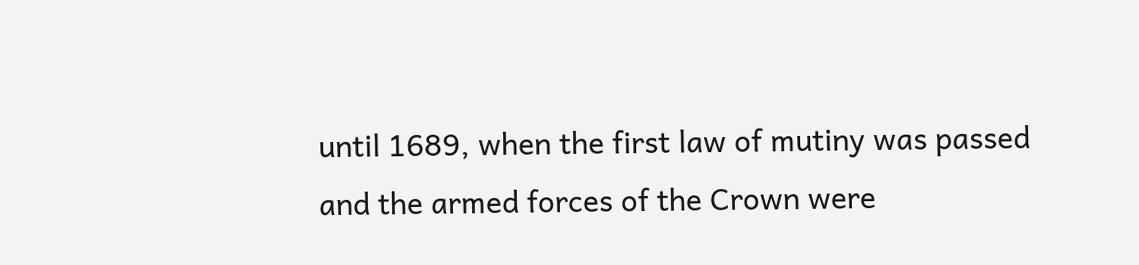until 1689, when the first law of mutiny was passed and the armed forces of the Crown were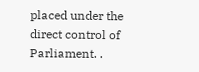placed under the direct control of Parliament. .